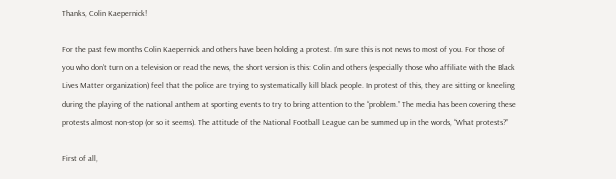Thanks, Colin Kaepernick!

For the past few months Colin Kaepernick and others have been holding a protest. I’m sure this is not news to most of you. For those of you who don’t turn on a television or read the news, the short version is this: Colin and others (especially those who affiliate with the Black Lives Matter organization) feel that the police are trying to systematically kill black people. In protest of this, they are sitting or kneeling during the playing of the national anthem at sporting events to try to bring attention to the “problem.” The media has been covering these protests almost non-stop (or so it seems). The attitude of the National Football League can be summed up in the words, “What protests?”

First of all,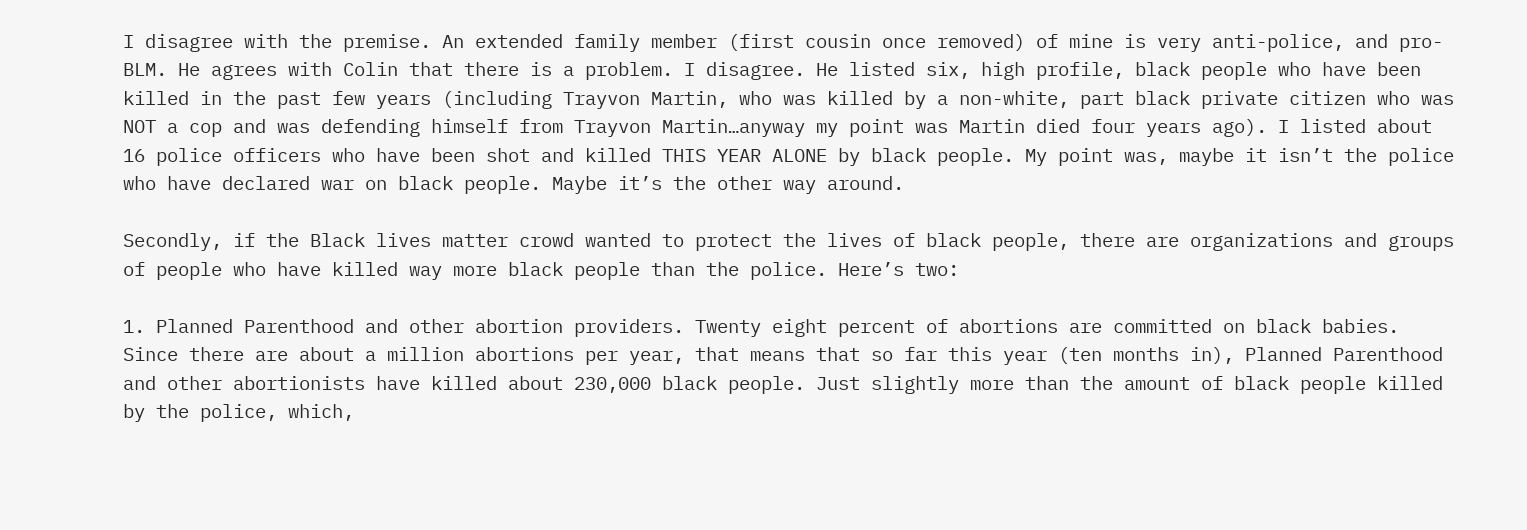I disagree with the premise. An extended family member (first cousin once removed) of mine is very anti-police, and pro-BLM. He agrees with Colin that there is a problem. I disagree. He listed six, high profile, black people who have been killed in the past few years (including Trayvon Martin, who was killed by a non-white, part black private citizen who was NOT a cop and was defending himself from Trayvon Martin…anyway my point was Martin died four years ago). I listed about 16 police officers who have been shot and killed THIS YEAR ALONE by black people. My point was, maybe it isn’t the police who have declared war on black people. Maybe it’s the other way around.

Secondly, if the Black lives matter crowd wanted to protect the lives of black people, there are organizations and groups of people who have killed way more black people than the police. Here’s two:

1. Planned Parenthood and other abortion providers. Twenty eight percent of abortions are committed on black babies. Since there are about a million abortions per year, that means that so far this year (ten months in), Planned Parenthood and other abortionists have killed about 230,000 black people. Just slightly more than the amount of black people killed by the police, which,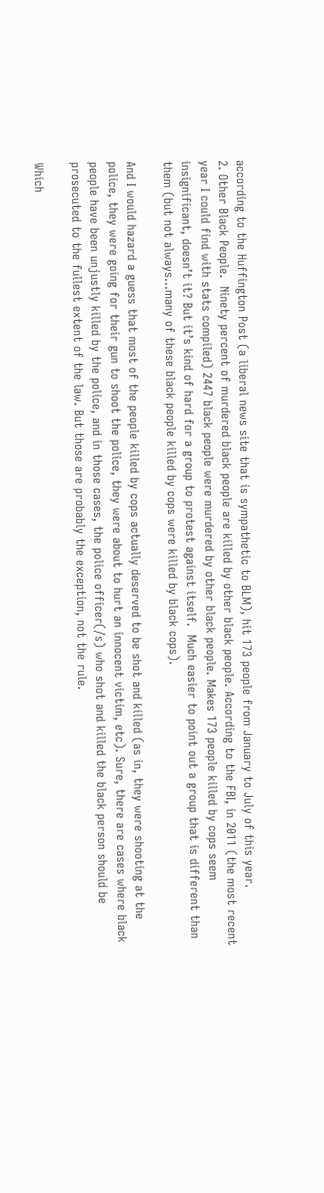according to the Huffington Post (a liberal news site that is sympathetic to BLM), hit 173 people from January to July of this year.
2. Other Black People.  Ninety percent of murdered black people are killed by other black people. According to the FBI, in 2011 (the most recent year I could find with stats compiled) 2447 black people were murdered by other black people. Makes 173 people killed by cops seem insignificant, doesn’t it? But it’s kind of hard for a group to protest against itself.  Much easier to point out a group that is different than them (but not always…many of these black people killed by cops were killed by black cops).

And I would hazard a guess that most of the people killed by cops actually deserved to be shot and killed (as in, they were shooting at the police, they were going for their gun to shoot the police, they were about to hurt an innocent victim, etc). Sure, there are cases where black people have been unjustly killed by the police, and in those cases, the police officer(/s) who shot and killed the black person should be prosecuted to the fullest extent of the law. But those are probably the exception, not the rule.

Which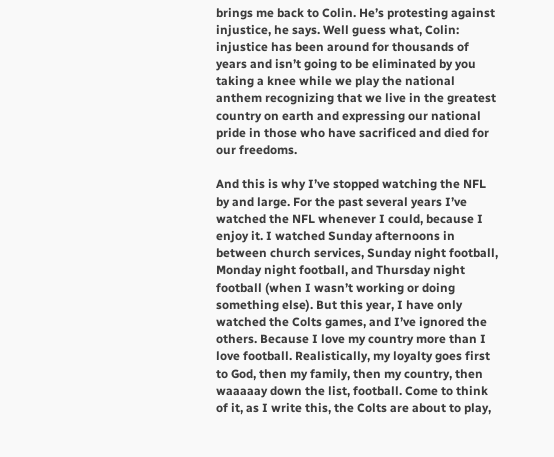brings me back to Colin. He’s protesting against injustice, he says. Well guess what, Colin: injustice has been around for thousands of years and isn’t going to be eliminated by you taking a knee while we play the national anthem recognizing that we live in the greatest country on earth and expressing our national pride in those who have sacrificed and died for our freedoms.

And this is why I’ve stopped watching the NFL by and large. For the past several years I’ve watched the NFL whenever I could, because I enjoy it. I watched Sunday afternoons in between church services, Sunday night football, Monday night football, and Thursday night football (when I wasn’t working or doing something else). But this year, I have only watched the Colts games, and I’ve ignored the others. Because I love my country more than I love football. Realistically, my loyalty goes first to God, then my family, then my country, then waaaaay down the list, football. Come to think of it, as I write this, the Colts are about to play,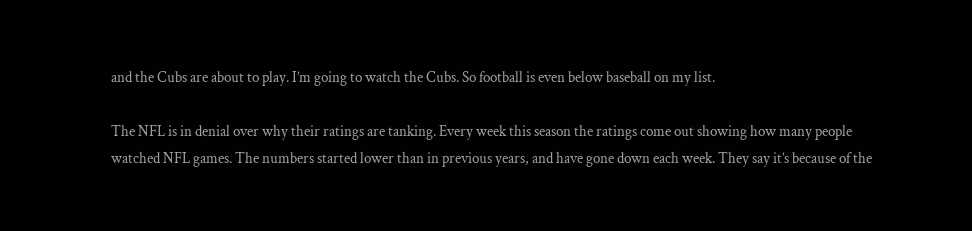and the Cubs are about to play. I’m going to watch the Cubs. So football is even below baseball on my list.

The NFL is in denial over why their ratings are tanking. Every week this season the ratings come out showing how many people watched NFL games. The numbers started lower than in previous years, and have gone down each week. They say it’s because of the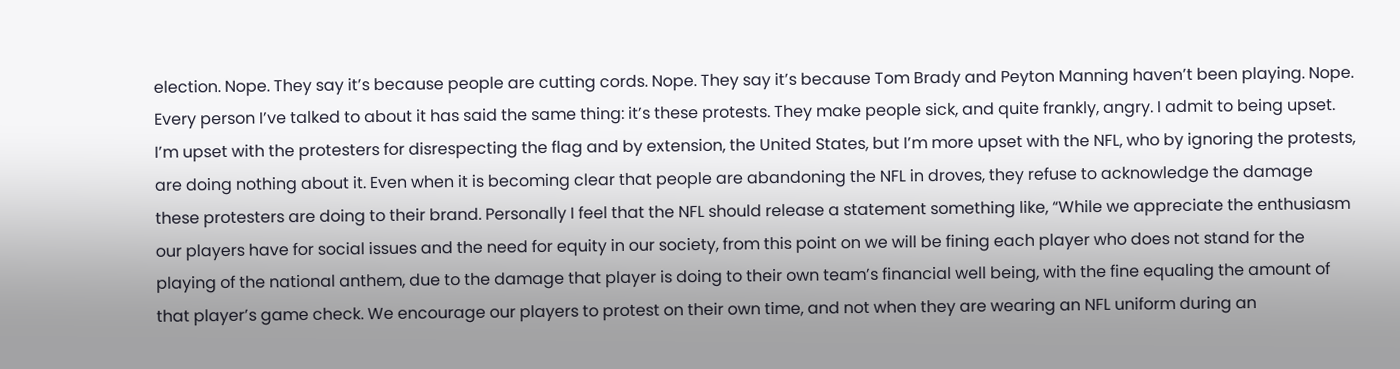election. Nope. They say it’s because people are cutting cords. Nope. They say it’s because Tom Brady and Peyton Manning haven’t been playing. Nope. Every person I’ve talked to about it has said the same thing: it’s these protests. They make people sick, and quite frankly, angry. I admit to being upset. I’m upset with the protesters for disrespecting the flag and by extension, the United States, but I’m more upset with the NFL, who by ignoring the protests, are doing nothing about it. Even when it is becoming clear that people are abandoning the NFL in droves, they refuse to acknowledge the damage these protesters are doing to their brand. Personally I feel that the NFL should release a statement something like, “While we appreciate the enthusiasm our players have for social issues and the need for equity in our society, from this point on we will be fining each player who does not stand for the playing of the national anthem, due to the damage that player is doing to their own team’s financial well being, with the fine equaling the amount of that player’s game check. We encourage our players to protest on their own time, and not when they are wearing an NFL uniform during an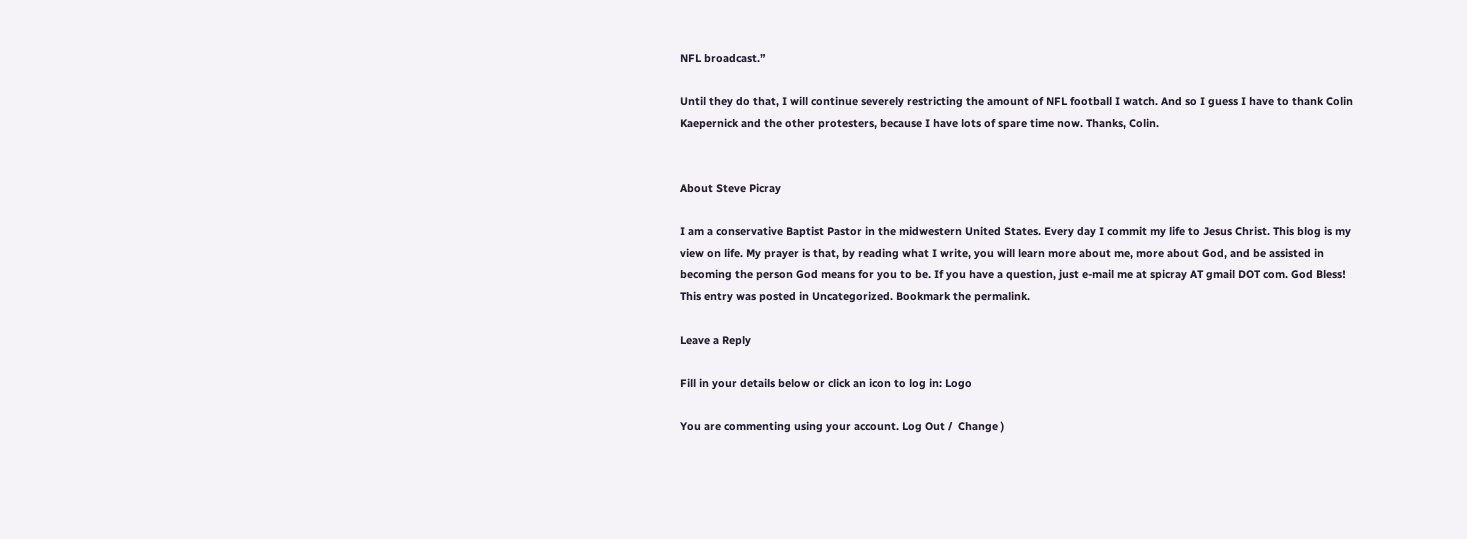NFL broadcast.”

Until they do that, I will continue severely restricting the amount of NFL football I watch. And so I guess I have to thank Colin Kaepernick and the other protesters, because I have lots of spare time now. Thanks, Colin.


About Steve Picray

I am a conservative Baptist Pastor in the midwestern United States. Every day I commit my life to Jesus Christ. This blog is my view on life. My prayer is that, by reading what I write, you will learn more about me, more about God, and be assisted in becoming the person God means for you to be. If you have a question, just e-mail me at spicray AT gmail DOT com. God Bless!
This entry was posted in Uncategorized. Bookmark the permalink.

Leave a Reply

Fill in your details below or click an icon to log in: Logo

You are commenting using your account. Log Out /  Change )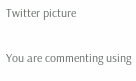Twitter picture

You are commenting using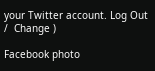your Twitter account. Log Out /  Change )

Facebook photo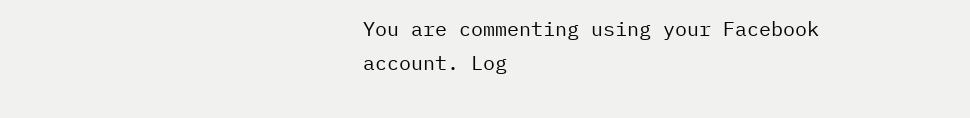You are commenting using your Facebook account. Log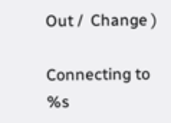Out /  Change )

Connecting to %s